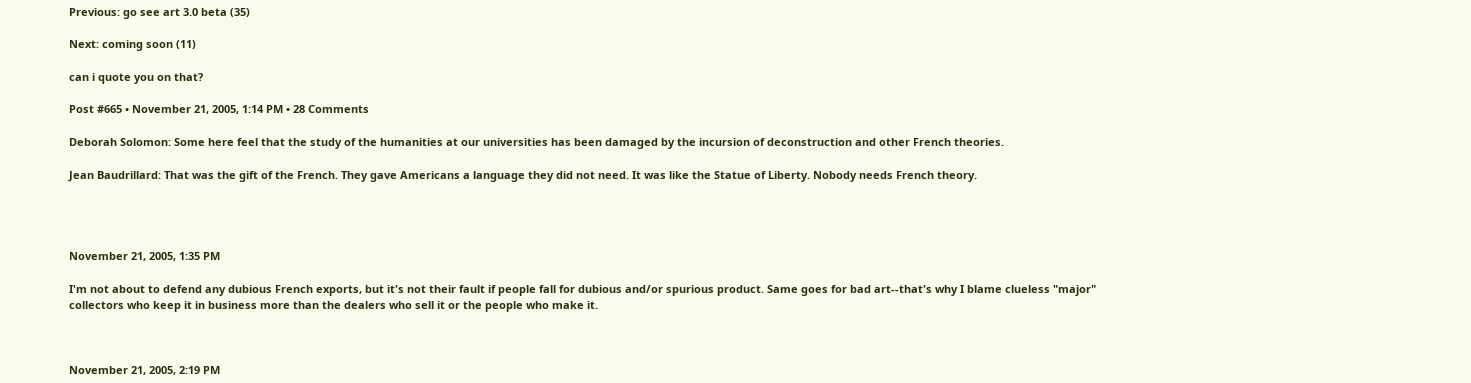Previous: go see art 3.0 beta (35)

Next: coming soon (11)

can i quote you on that?

Post #665 • November 21, 2005, 1:14 PM • 28 Comments

Deborah Solomon: Some here feel that the study of the humanities at our universities has been damaged by the incursion of deconstruction and other French theories.

Jean Baudrillard: That was the gift of the French. They gave Americans a language they did not need. It was like the Statue of Liberty. Nobody needs French theory.




November 21, 2005, 1:35 PM

I'm not about to defend any dubious French exports, but it's not their fault if people fall for dubious and/or spurious product. Same goes for bad art--that's why I blame clueless "major" collectors who keep it in business more than the dealers who sell it or the people who make it.



November 21, 2005, 2:19 PM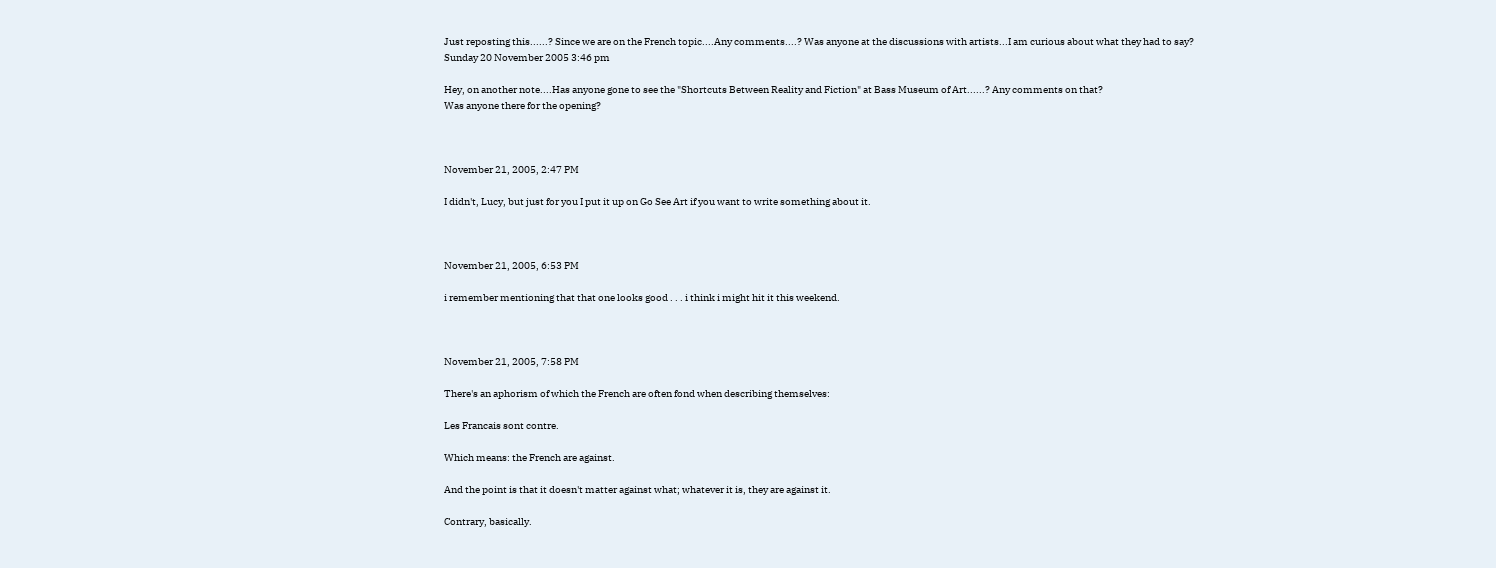Just reposting this......? Since we are on the French topic....Any comments....? Was anyone at the discussions with artists...I am curious about what they had to say?
Sunday 20 November 2005 3:46 pm

Hey, on another note....Has anyone gone to see the "Shortcuts Between Reality and Fiction" at Bass Museum of Art......? Any comments on that?
Was anyone there for the opening?



November 21, 2005, 2:47 PM

I didn't, Lucy, but just for you I put it up on Go See Art if you want to write something about it.



November 21, 2005, 6:53 PM

i remember mentioning that that one looks good . . . i think i might hit it this weekend.



November 21, 2005, 7:58 PM

There's an aphorism of which the French are often fond when describing themselves:

Les Francais sont contre.

Which means: the French are against.

And the point is that it doesn't matter against what; whatever it is, they are against it.

Contrary, basically.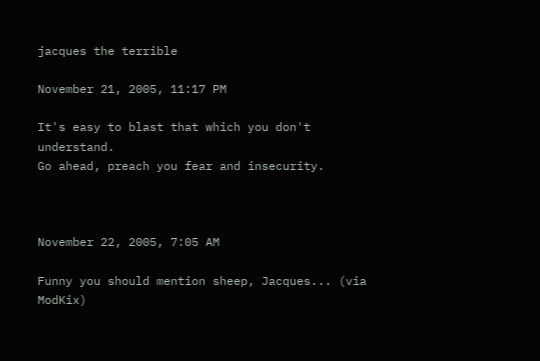jacques the terrible

November 21, 2005, 11:17 PM

It's easy to blast that which you don't understand.
Go ahead, preach you fear and insecurity.



November 22, 2005, 7:05 AM

Funny you should mention sheep, Jacques... (via ModKix)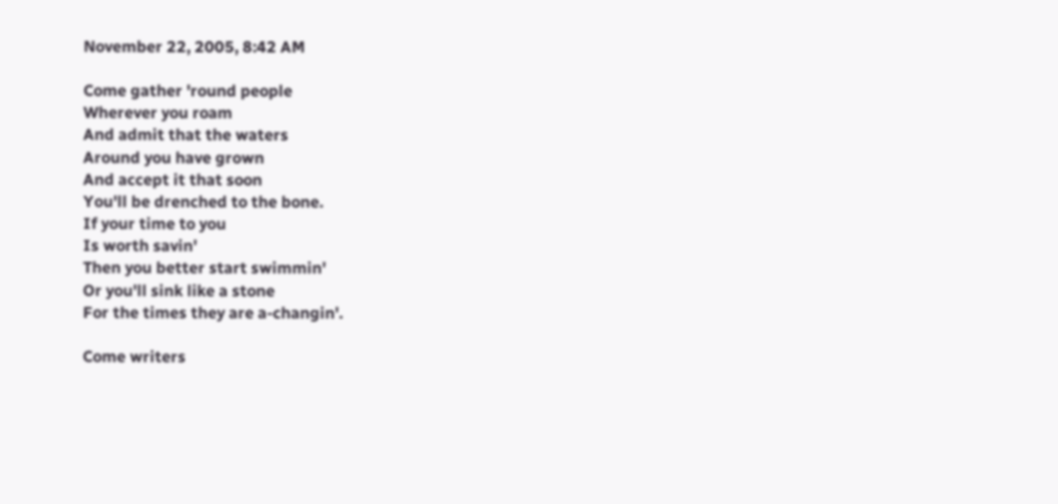November 22, 2005, 8:42 AM

Come gather 'round people
Wherever you roam
And admit that the waters
Around you have grown
And accept it that soon
You'll be drenched to the bone.
If your time to you
Is worth savin'
Then you better start swimmin'
Or you'll sink like a stone
For the times they are a-changin'.

Come writers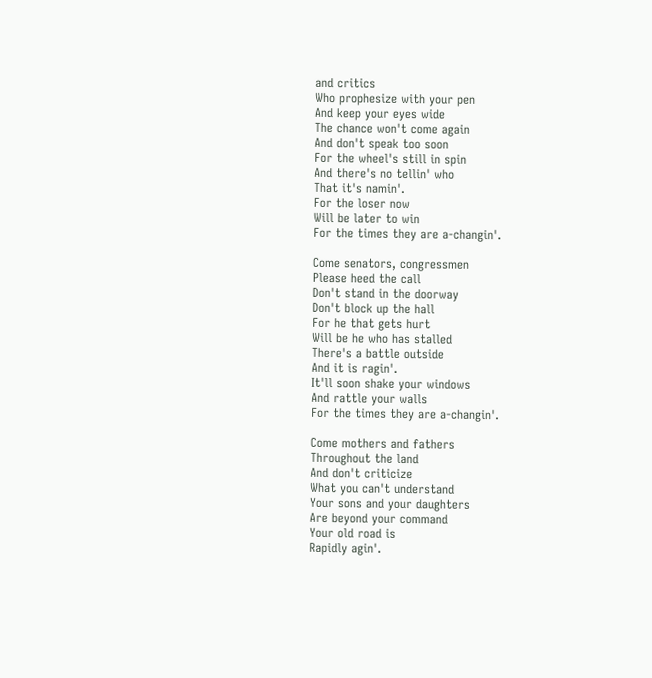and critics
Who prophesize with your pen
And keep your eyes wide
The chance won't come again
And don't speak too soon
For the wheel's still in spin
And there's no tellin' who
That it's namin'.
For the loser now
Will be later to win
For the times they are a-changin'.

Come senators, congressmen
Please heed the call
Don't stand in the doorway
Don't block up the hall
For he that gets hurt
Will be he who has stalled
There's a battle outside
And it is ragin'.
It'll soon shake your windows
And rattle your walls
For the times they are a-changin'.

Come mothers and fathers
Throughout the land
And don't criticize
What you can't understand
Your sons and your daughters
Are beyond your command
Your old road is
Rapidly agin'.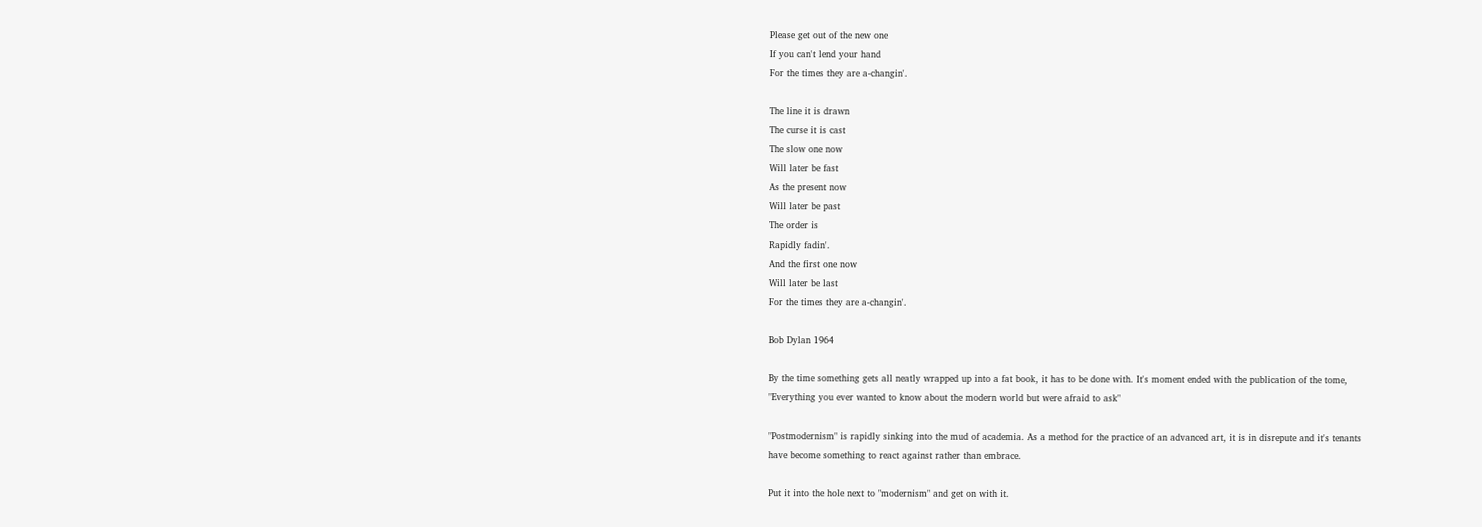Please get out of the new one
If you can't lend your hand
For the times they are a-changin'.

The line it is drawn
The curse it is cast
The slow one now
Will later be fast
As the present now
Will later be past
The order is
Rapidly fadin'.
And the first one now
Will later be last
For the times they are a-changin'.

Bob Dylan 1964

By the time something gets all neatly wrapped up into a fat book, it has to be done with. It's moment ended with the publication of the tome, "Everything you ever wanted to know about the modern world but were afraid to ask"

"Postmodernism" is rapidly sinking into the mud of academia. As a method for the practice of an advanced art, it is in disrepute and it's tenants have become something to react against rather than embrace.

Put it into the hole next to "modernism" and get on with it.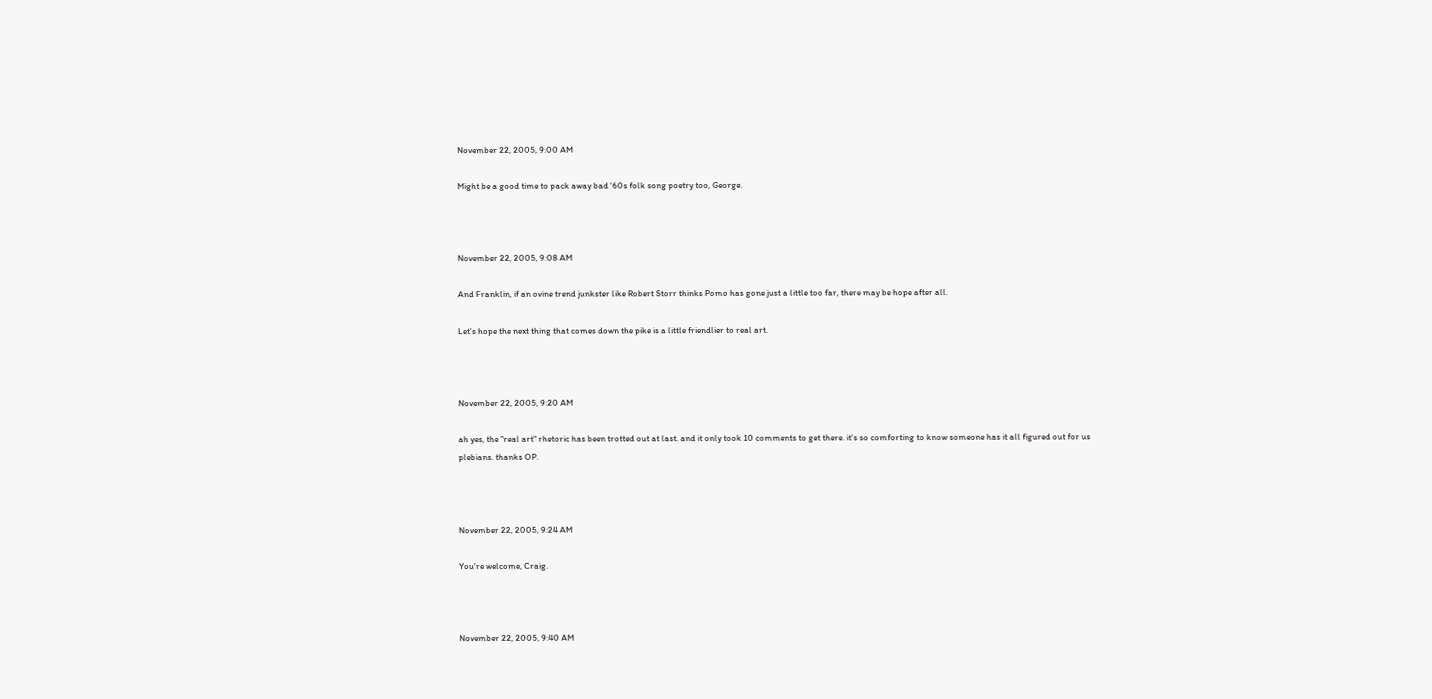November 22, 2005, 9:00 AM

Might be a good time to pack away bad '60s folk song poetry too, George.



November 22, 2005, 9:08 AM

And Franklin, if an ovine trend junkster like Robert Storr thinks Pomo has gone just a little too far, there may be hope after all.

Let's hope the next thing that comes down the pike is a little friendlier to real art.



November 22, 2005, 9:20 AM

ah yes, the "real art" rhetoric has been trotted out at last. and it only took 10 comments to get there. it's so comforting to know someone has it all figured out for us plebians. thanks OP.



November 22, 2005, 9:24 AM

You're welcome, Craig.



November 22, 2005, 9:40 AM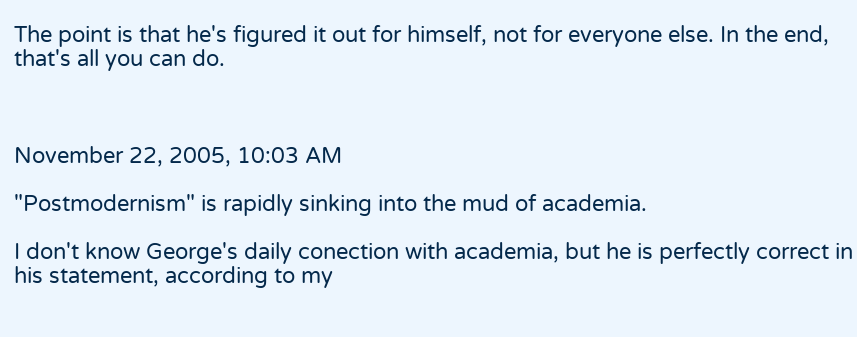The point is that he's figured it out for himself, not for everyone else. In the end, that's all you can do.



November 22, 2005, 10:03 AM

"Postmodernism" is rapidly sinking into the mud of academia.

I don't know George's daily conection with academia, but he is perfectly correct in his statement, according to my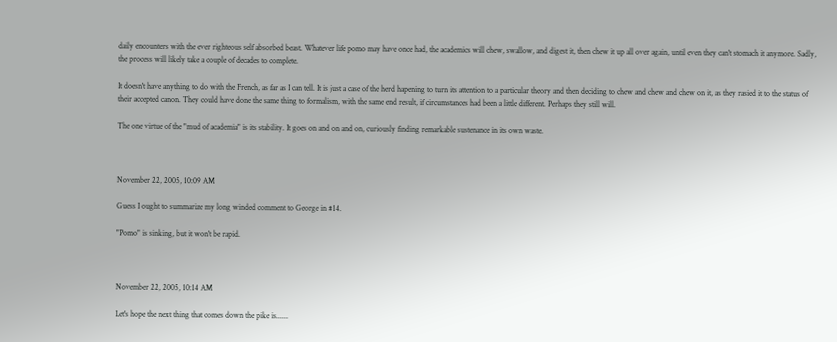daily encounters with the ever righteous self absorbed beast. Whatever life pomo may have once had, the academics will chew, swallow, and digest it, then chew it up all over again, until even they can't stomach it anymore. Sadly, the process will likely take a couple of decades to complete.

It doesn't have anything to do with the French, as far as I can tell. It is just a case of the herd hapening to turn its attention to a particular theory and then deciding to chew and chew and chew on it, as they rasied it to the status of their accepted canon. They could have done the same thing to formalism, with the same end result, if circumstances had been a little different. Perhaps they still will.

The one virtue of the "mud of academia" is its stability. It goes on and on and on, curiously finding remarkable sustenance in its own waste.



November 22, 2005, 10:09 AM

Guess I ought to summarize my long winded comment to George in #14.

"Pomo" is sinking, but it won't be rapid.



November 22, 2005, 10:14 AM

Let's hope the next thing that comes down the pike is......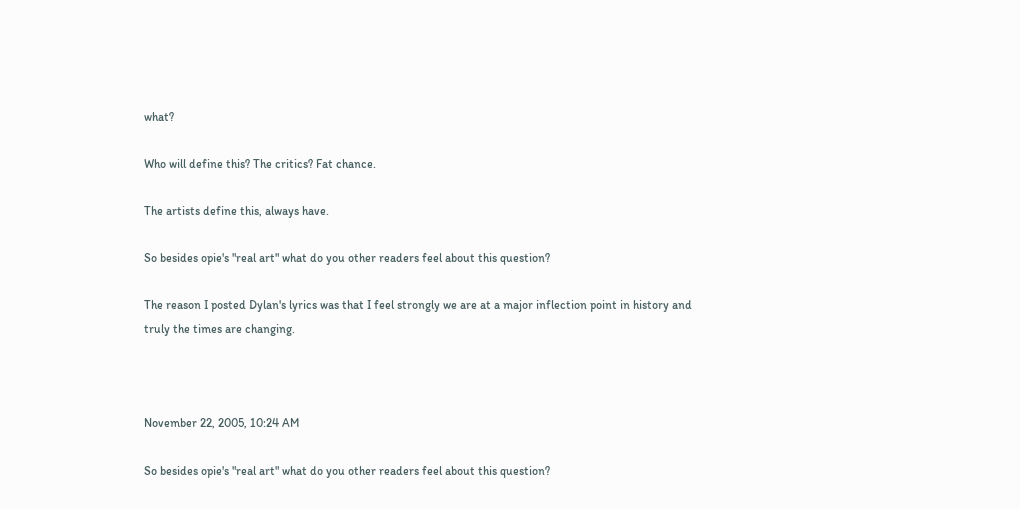what?

Who will define this? The critics? Fat chance.

The artists define this, always have.

So besides opie's "real art" what do you other readers feel about this question?

The reason I posted Dylan's lyrics was that I feel strongly we are at a major inflection point in history and truly the times are changing.



November 22, 2005, 10:24 AM

So besides opie's "real art" what do you other readers feel about this question?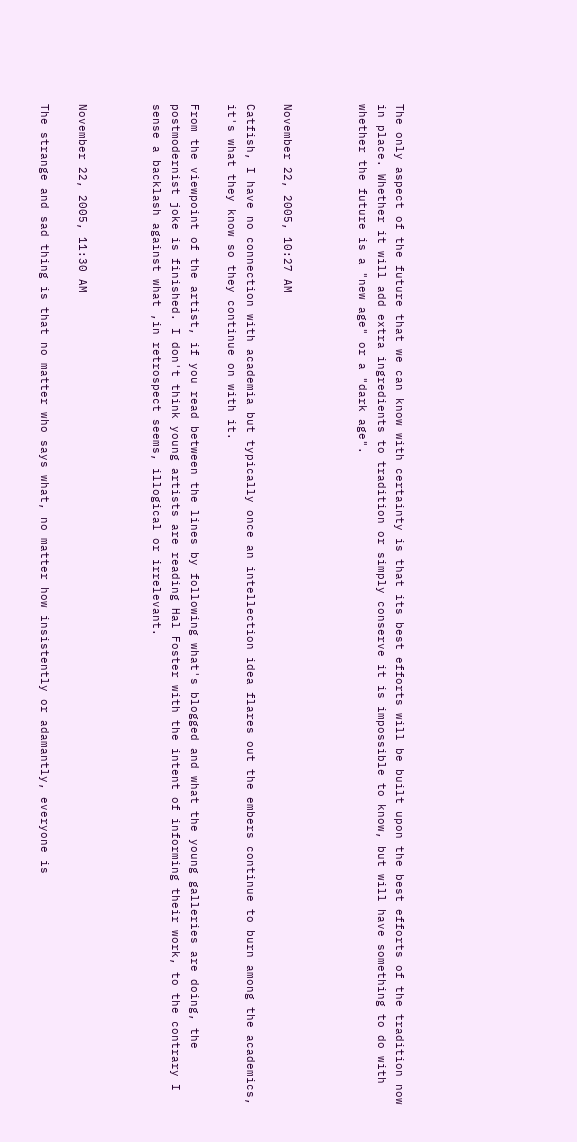The only aspect of the future that we can know with certainty is that its best efforts will be built upon the best efforts of the tradition now in place. Whether it will add extra ingredients to tradition or simply conserve it is impossible to know, but will have something to do with whether the future is a "new age" or a "dark age".



November 22, 2005, 10:27 AM

Catfish, I have no connection with academia but typically once an intellection idea flares out the embers continue to burn among the academics, it's what they know so they continue on with it.

From the viewpoint of the artist, if you read between the lines by following what's blogged and what the young galleries are doing, the postmodernist joke is finished. I don't think young artists are reading Hal Foster with the intent of informing their work, to the contrary I sense a backlash against what ,in retrospect seems, illogical or irrelevant.



November 22, 2005, 11:30 AM

The strange and sad thing is that no matter who says what, no matter how insistently or adamantly, everyone is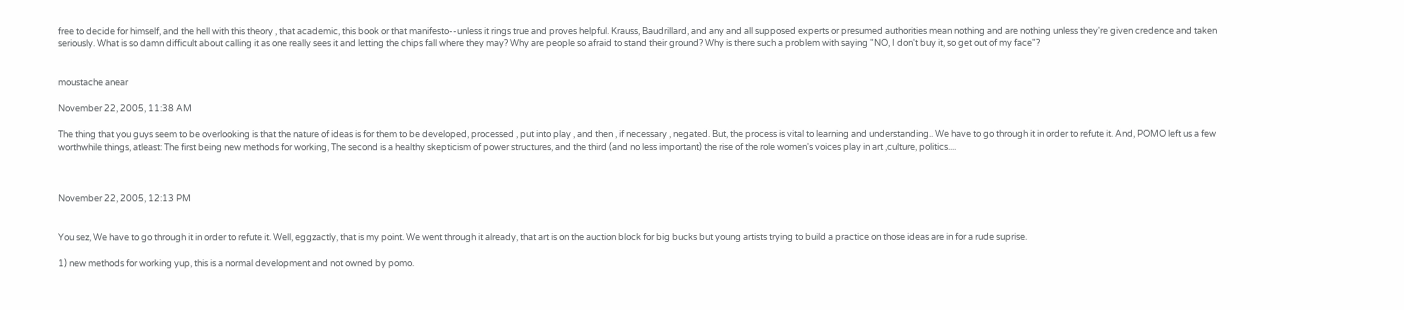free to decide for himself, and the hell with this theory , that academic, this book or that manifesto--unless it rings true and proves helpful. Krauss, Baudrillard, and any and all supposed experts or presumed authorities mean nothing and are nothing unless they're given credence and taken seriously. What is so damn difficult about calling it as one really sees it and letting the chips fall where they may? Why are people so afraid to stand their ground? Why is there such a problem with saying "NO, I don't buy it, so get out of my face"?


moustache anear

November 22, 2005, 11:38 AM

The thing that you guys seem to be overlooking is that the nature of ideas is for them to be developed, processed , put into play , and then , if necessary , negated. But, the process is vital to learning and understanding.. We have to go through it in order to refute it. And, POMO left us a few worthwhile things, atleast: The first being new methods for working, The second is a healthy skepticism of power structures, and the third (and no less important) the rise of the role women's voices play in art ,culture, politics....



November 22, 2005, 12:13 PM


You sez, We have to go through it in order to refute it. Well, eggzactly, that is my point. We went through it already, that art is on the auction block for big bucks but young artists trying to build a practice on those ideas are in for a rude suprise.

1) new methods for working yup, this is a normal development and not owned by pomo.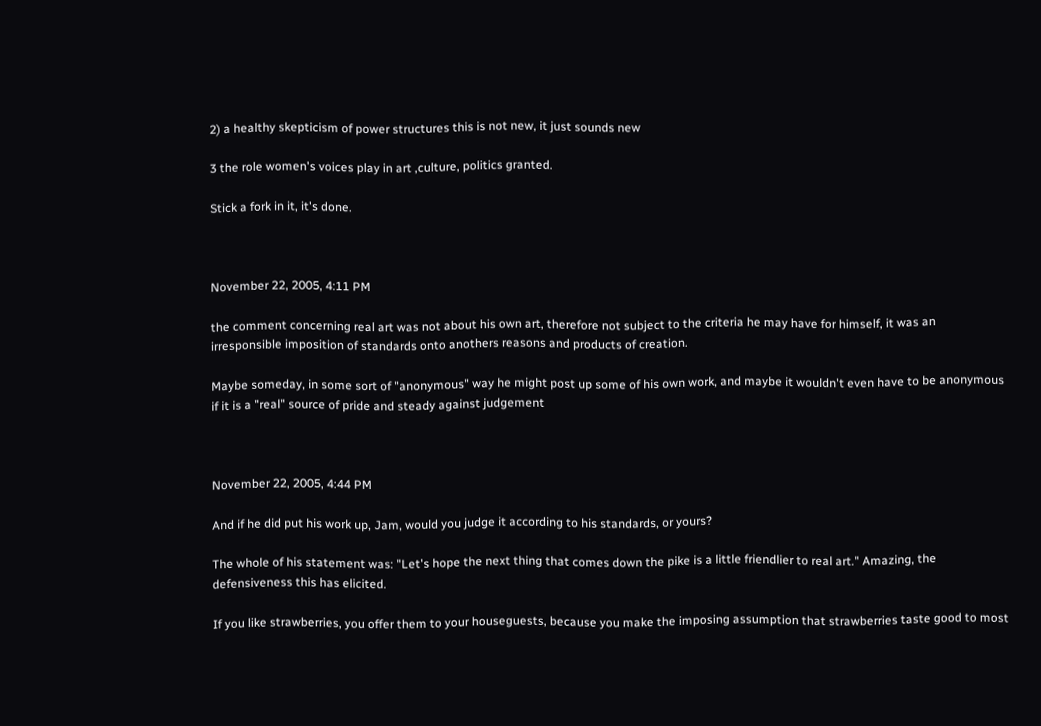2) a healthy skepticism of power structures this is not new, it just sounds new

3 the role women's voices play in art ,culture, politics granted.

Stick a fork in it, it's done.



November 22, 2005, 4:11 PM

the comment concerning real art was not about his own art, therefore not subject to the criteria he may have for himself, it was an irresponsible imposition of standards onto anothers reasons and products of creation.

Maybe someday, in some sort of "anonymous" way he might post up some of his own work, and maybe it wouldn't even have to be anonymous if it is a "real" source of pride and steady against judgement



November 22, 2005, 4:44 PM

And if he did put his work up, Jam, would you judge it according to his standards, or yours?

The whole of his statement was: "Let's hope the next thing that comes down the pike is a little friendlier to real art." Amazing, the defensiveness this has elicited.

If you like strawberries, you offer them to your houseguests, because you make the imposing assumption that strawberries taste good to most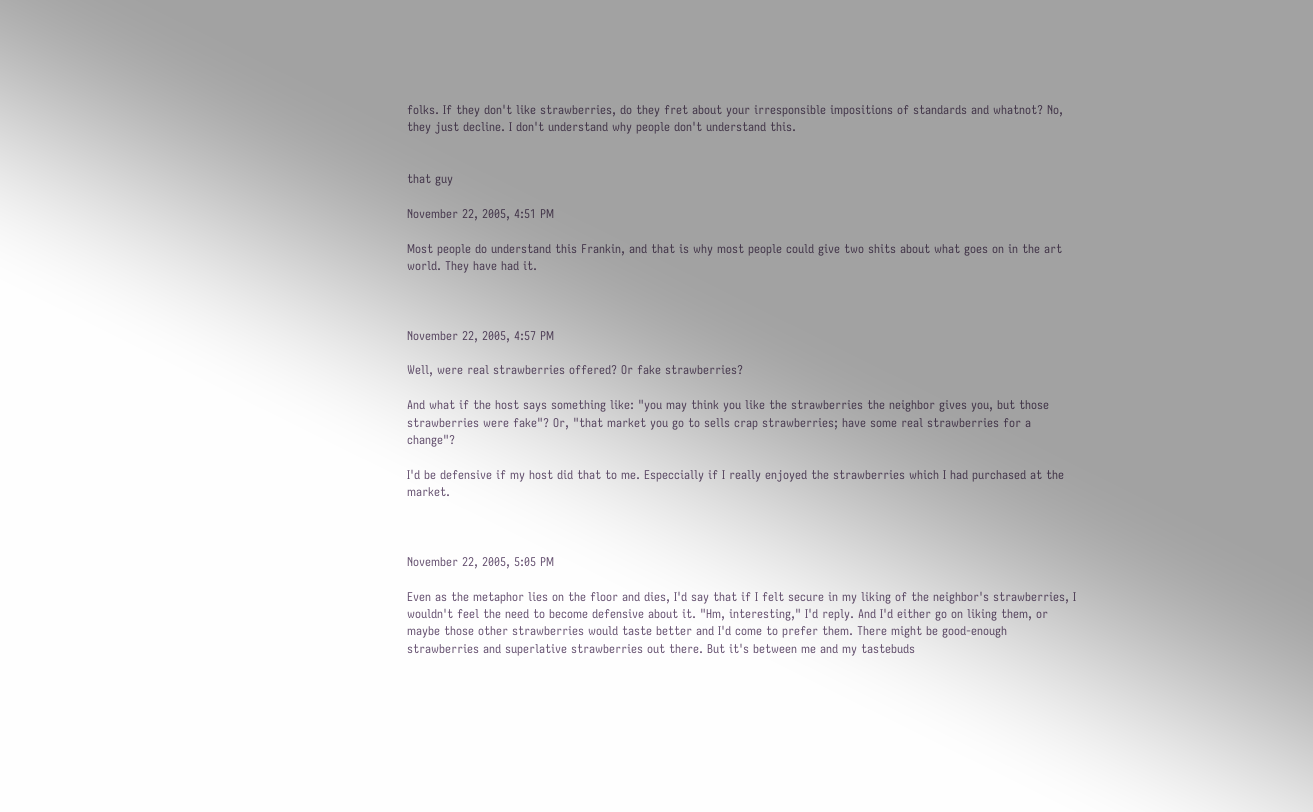folks. If they don't like strawberries, do they fret about your irresponsible impositions of standards and whatnot? No, they just decline. I don't understand why people don't understand this.


that guy

November 22, 2005, 4:51 PM

Most people do understand this Frankin, and that is why most people could give two shits about what goes on in the art world. They have had it.



November 22, 2005, 4:57 PM

Well, were real strawberries offered? Or fake strawberries?

And what if the host says something like: "you may think you like the strawberries the neighbor gives you, but those strawberries were fake"? Or, "that market you go to sells crap strawberries; have some real strawberries for a change"?

I'd be defensive if my host did that to me. Especcially if I really enjoyed the strawberries which I had purchased at the market.



November 22, 2005, 5:05 PM

Even as the metaphor lies on the floor and dies, I'd say that if I felt secure in my liking of the neighbor's strawberries, I wouldn't feel the need to become defensive about it. "Hm, interesting," I'd reply. And I'd either go on liking them, or maybe those other strawberries would taste better and I'd come to prefer them. There might be good-enough strawberries and superlative strawberries out there. But it's between me and my tastebuds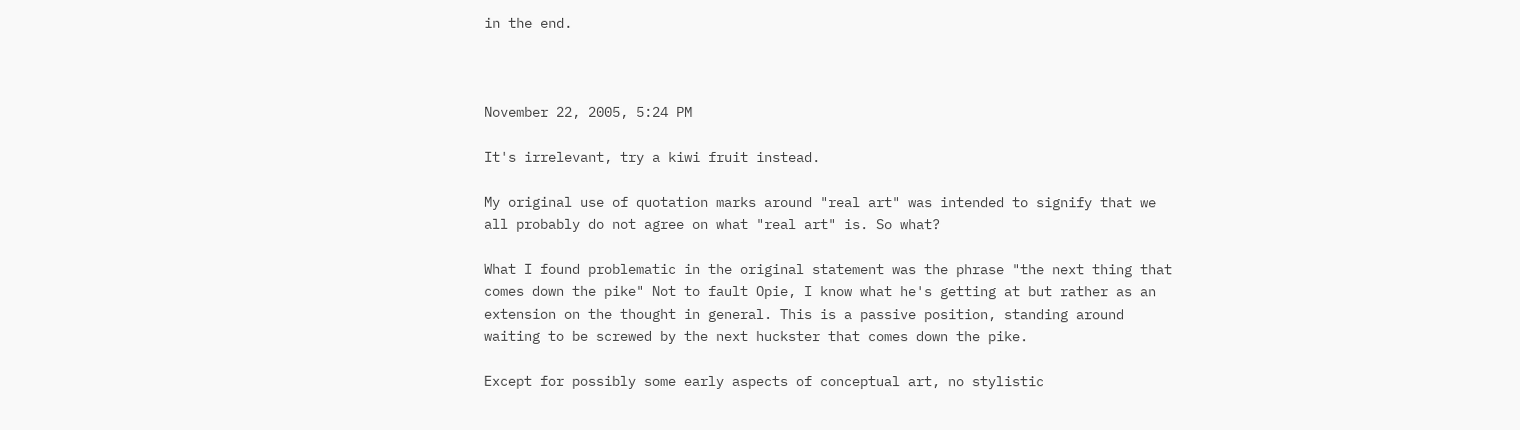in the end.



November 22, 2005, 5:24 PM

It's irrelevant, try a kiwi fruit instead.

My original use of quotation marks around "real art" was intended to signify that we all probably do not agree on what "real art" is. So what?

What I found problematic in the original statement was the phrase "the next thing that comes down the pike" Not to fault Opie, I know what he's getting at but rather as an extension on the thought in general. This is a passive position, standing around waiting to be screwed by the next huckster that comes down the pike.

Except for possibly some early aspects of conceptual art, no stylistic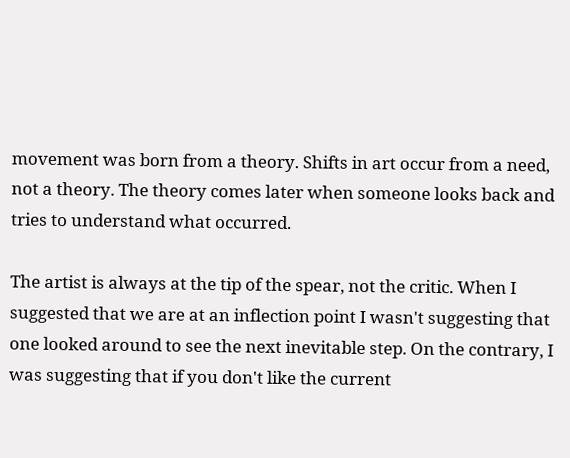movement was born from a theory. Shifts in art occur from a need, not a theory. The theory comes later when someone looks back and tries to understand what occurred.

The artist is always at the tip of the spear, not the critic. When I suggested that we are at an inflection point I wasn't suggesting that one looked around to see the next inevitable step. On the contrary, I was suggesting that if you don't like the current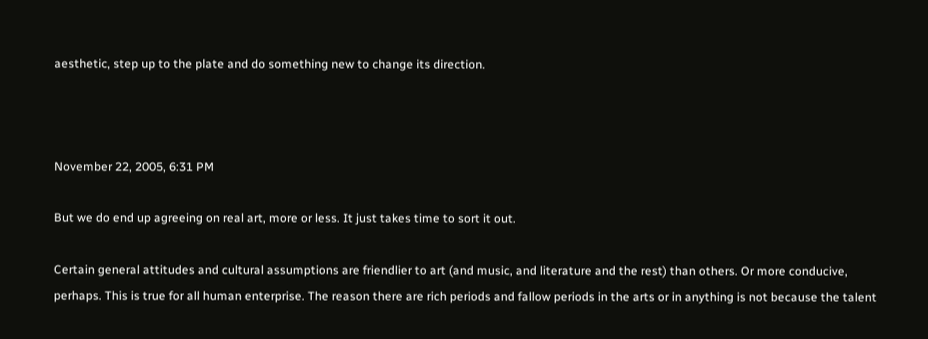aesthetic, step up to the plate and do something new to change its direction.



November 22, 2005, 6:31 PM

But we do end up agreeing on real art, more or less. It just takes time to sort it out.

Certain general attitudes and cultural assumptions are friendlier to art (and music, and literature and the rest) than others. Or more conducive, perhaps. This is true for all human enterprise. The reason there are rich periods and fallow periods in the arts or in anything is not because the talent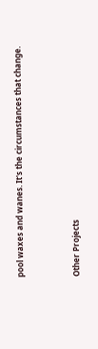pool waxes and wanes. It's the circumstances that change.



Other Projects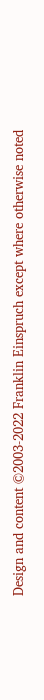Design and content ©2003-2022 Franklin Einspruch except where otherwise noted